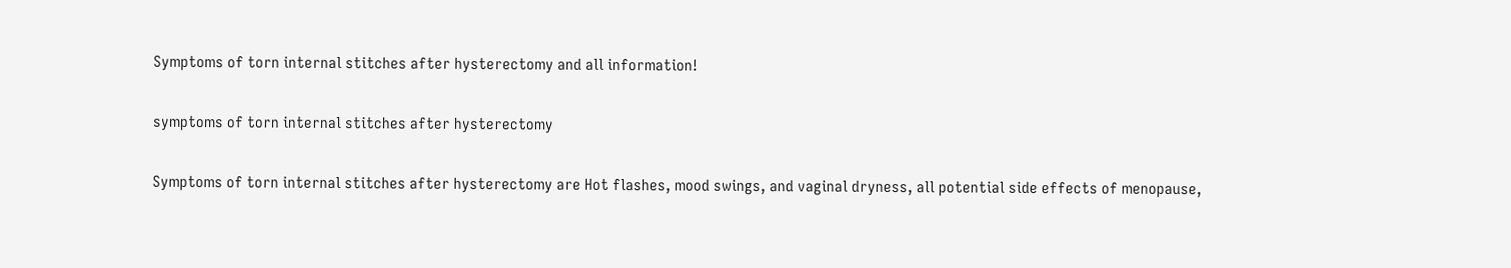Symptoms of torn internal stitches after hysterectomy and all information!

symptoms of torn internal stitches after hysterectomy

Symptoms of torn internal stitches after hysterectomy are Hot flashes, mood swings, and vaginal dryness, all potential side effects of menopause,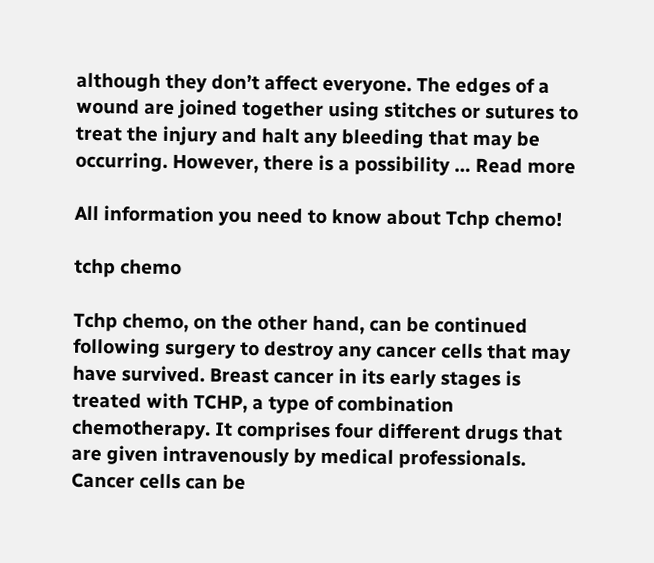although they don’t affect everyone. The edges of a wound are joined together using stitches or sutures to treat the injury and halt any bleeding that may be occurring. However, there is a possibility … Read more

All information you need to know about Tchp chemo!

tchp chemo

Tchp chemo, on the other hand, can be continued following surgery to destroy any cancer cells that may have survived. Breast cancer in its early stages is treated with TCHP, a type of combination chemotherapy. It comprises four different drugs that are given intravenously by medical professionals. Cancer cells can be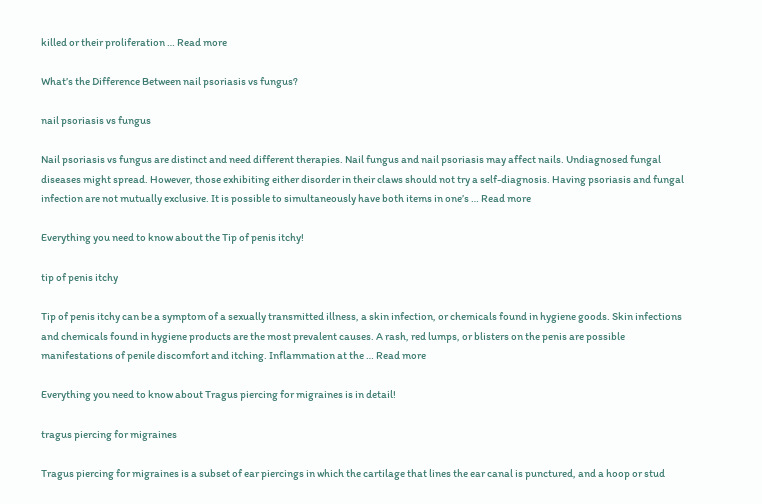killed or their proliferation … Read more

What’s the Difference Between nail psoriasis vs fungus?

nail psoriasis vs fungus

Nail psoriasis vs fungus are distinct and need different therapies. Nail fungus and nail psoriasis may affect nails. Undiagnosed fungal diseases might spread. However, those exhibiting either disorder in their claws should not try a self-diagnosis. Having psoriasis and fungal infection are not mutually exclusive. It is possible to simultaneously have both items in one’s … Read more

Everything you need to know about the Tip of penis itchy!

tip of penis itchy

Tip of penis itchy can be a symptom of a sexually transmitted illness, a skin infection, or chemicals found in hygiene goods. Skin infections and chemicals found in hygiene products are the most prevalent causes. A rash, red lumps, or blisters on the penis are possible manifestations of penile discomfort and itching. Inflammation at the … Read more

Everything you need to know about Tragus piercing for migraines is in detail!

tragus piercing for migraines

Tragus piercing for migraines is a subset of ear piercings in which the cartilage that lines the ear canal is punctured, and a hoop or stud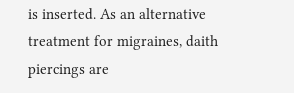is inserted. As an alternative treatment for migraines, daith piercings are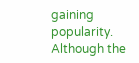gaining popularity. Although the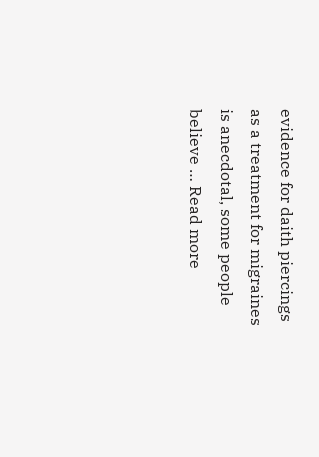evidence for daith piercings as a treatment for migraines is anecdotal, some people believe … Read more